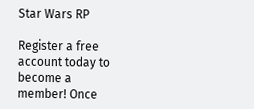Star Wars RP

Register a free account today to become a member! Once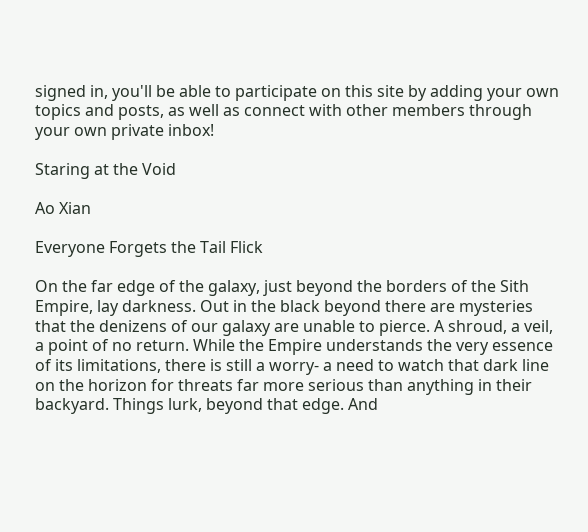signed in, you'll be able to participate on this site by adding your own topics and posts, as well as connect with other members through your own private inbox!

Staring at the Void

Ao Xian

Everyone Forgets the Tail Flick

On the far edge of the galaxy, just beyond the borders of the Sith Empire, lay darkness. Out in the black beyond there are mysteries that the denizens of our galaxy are unable to pierce. A shroud, a veil, a point of no return. While the Empire understands the very essence of its limitations, there is still a worry- a need to watch that dark line on the horizon for threats far more serious than anything in their backyard. Things lurk, beyond that edge. And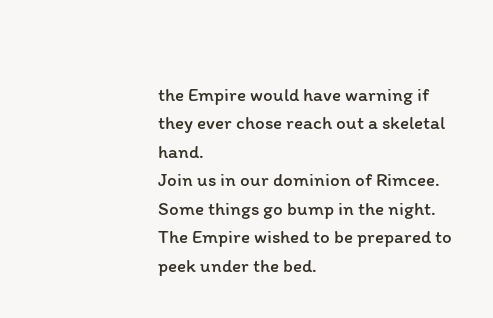the Empire would have warning if they ever chose reach out a skeletal hand.
Join us in our dominion of Rimcee.
Some things go bump in the night. The Empire wished to be prepared to peek under the bed.